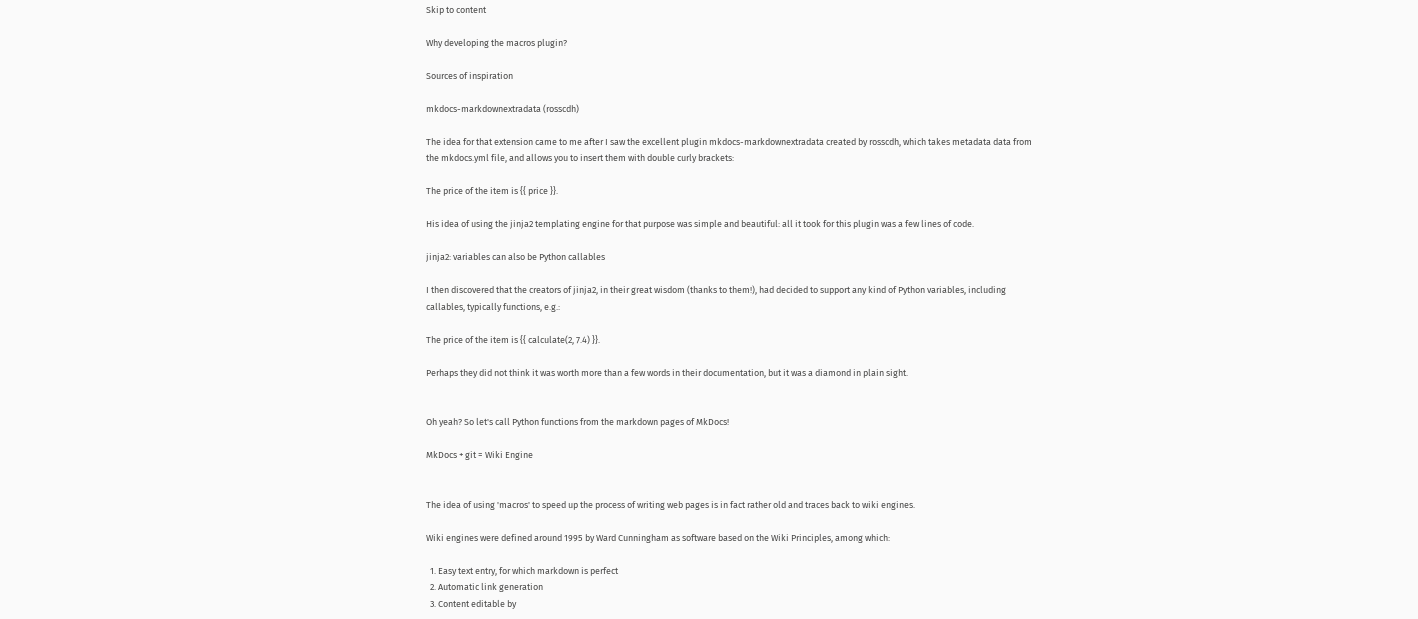Skip to content

Why developing the macros plugin?

Sources of inspiration

mkdocs-markdownextradata (rosscdh)

The idea for that extension came to me after I saw the excellent plugin mkdocs-markdownextradata created by rosscdh, which takes metadata data from the mkdocs.yml file, and allows you to insert them with double curly brackets:

The price of the item is {{ price }}.

His idea of using the jinja2 templating engine for that purpose was simple and beautiful: all it took for this plugin was a few lines of code.

jinja2: variables can also be Python callables

I then discovered that the creators of jinja2, in their great wisdom (thanks to them!), had decided to support any kind of Python variables, including callables, typically functions, e.g.:

The price of the item is {{ calculate(2, 7.4) }}.

Perhaps they did not think it was worth more than a few words in their documentation, but it was a diamond in plain sight.


Oh yeah? So let's call Python functions from the markdown pages of MkDocs!

MkDocs + git = Wiki Engine


The idea of using 'macros' to speed up the process of writing web pages is in fact rather old and traces back to wiki engines.

Wiki engines were defined around 1995 by Ward Cunningham as software based on the Wiki Principles, among which:

  1. Easy text entry, for which markdown is perfect
  2. Automatic link generation
  3. Content editable by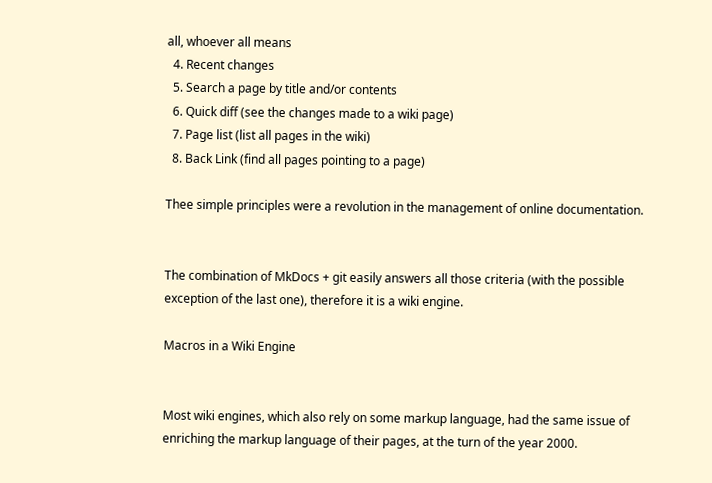all, whoever all means
  4. Recent changes
  5. Search a page by title and/or contents
  6. Quick diff (see the changes made to a wiki page)
  7. Page list (list all pages in the wiki)
  8. Back Link (find all pages pointing to a page)

Thee simple principles were a revolution in the management of online documentation.


The combination of MkDocs + git easily answers all those criteria (with the possible exception of the last one), therefore it is a wiki engine.

Macros in a Wiki Engine


Most wiki engines, which also rely on some markup language, had the same issue of enriching the markup language of their pages, at the turn of the year 2000.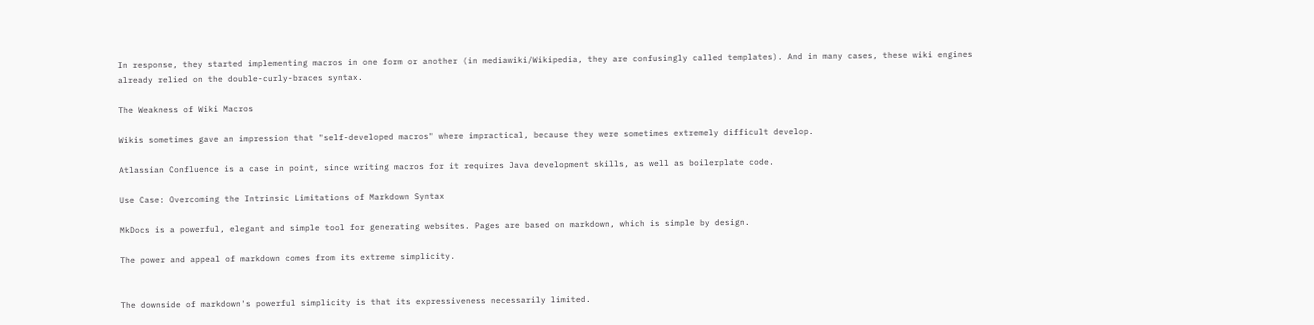In response, they started implementing macros in one form or another (in mediawiki/Wikipedia, they are confusingly called templates). And in many cases, these wiki engines already relied on the double-curly-braces syntax.

The Weakness of Wiki Macros

Wikis sometimes gave an impression that "self-developed macros" where impractical, because they were sometimes extremely difficult develop.

Atlassian Confluence is a case in point, since writing macros for it requires Java development skills, as well as boilerplate code.

Use Case: Overcoming the Intrinsic Limitations of Markdown Syntax

MkDocs is a powerful, elegant and simple tool for generating websites. Pages are based on markdown, which is simple by design.

The power and appeal of markdown comes from its extreme simplicity.


The downside of markdown's powerful simplicity is that its expressiveness necessarily limited.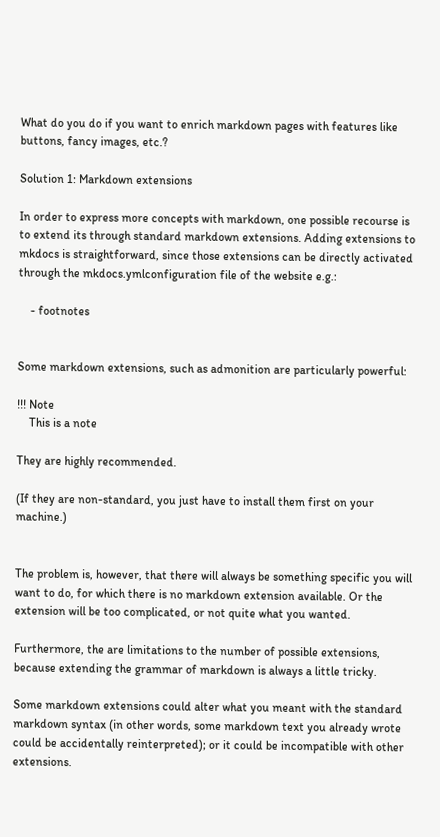What do you do if you want to enrich markdown pages with features like buttons, fancy images, etc.?

Solution 1: Markdown extensions

In order to express more concepts with markdown, one possible recourse is to extend its through standard markdown extensions. Adding extensions to mkdocs is straightforward, since those extensions can be directly activated through the mkdocs.ymlconfiguration file of the website e.g.:

    - footnotes


Some markdown extensions, such as admonition are particularly powerful:

!!! Note
    This is a note

They are highly recommended.

(If they are non-standard, you just have to install them first on your machine.)


The problem is, however, that there will always be something specific you will want to do, for which there is no markdown extension available. Or the extension will be too complicated, or not quite what you wanted.

Furthermore, the are limitations to the number of possible extensions, because extending the grammar of markdown is always a little tricky.

Some markdown extensions could alter what you meant with the standard markdown syntax (in other words, some markdown text you already wrote could be accidentally reinterpreted); or it could be incompatible with other extensions.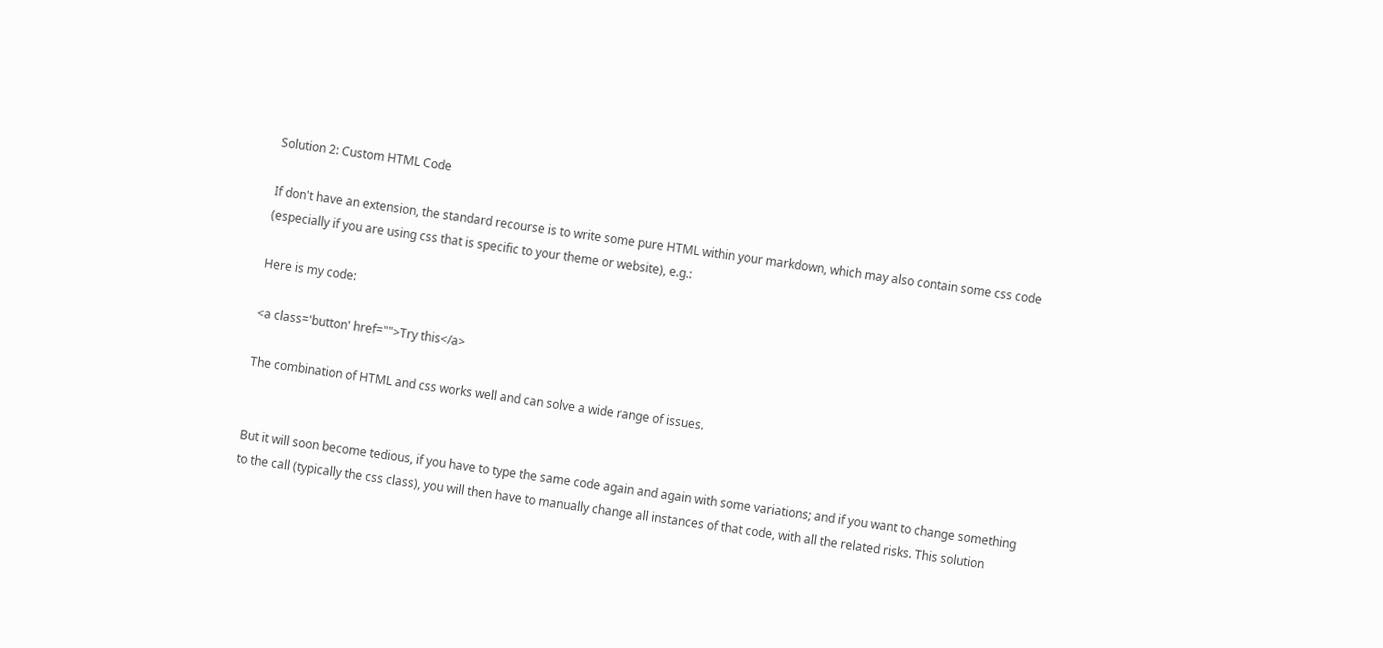Solution 2: Custom HTML Code

If don't have an extension, the standard recourse is to write some pure HTML within your markdown, which may also contain some css code (especially if you are using css that is specific to your theme or website), e.g.:

Here is my code:

<a class='button' href="">Try this</a>

The combination of HTML and css works well and can solve a wide range of issues.


But it will soon become tedious, if you have to type the same code again and again with some variations; and if you want to change something to the call (typically the css class), you will then have to manually change all instances of that code, with all the related risks. This solution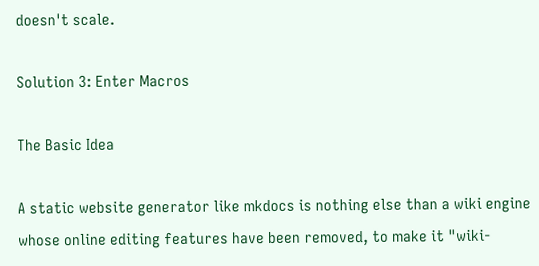doesn't scale.

Solution 3: Enter Macros

The Basic Idea

A static website generator like mkdocs is nothing else than a wiki engine whose online editing features have been removed, to make it "wiki-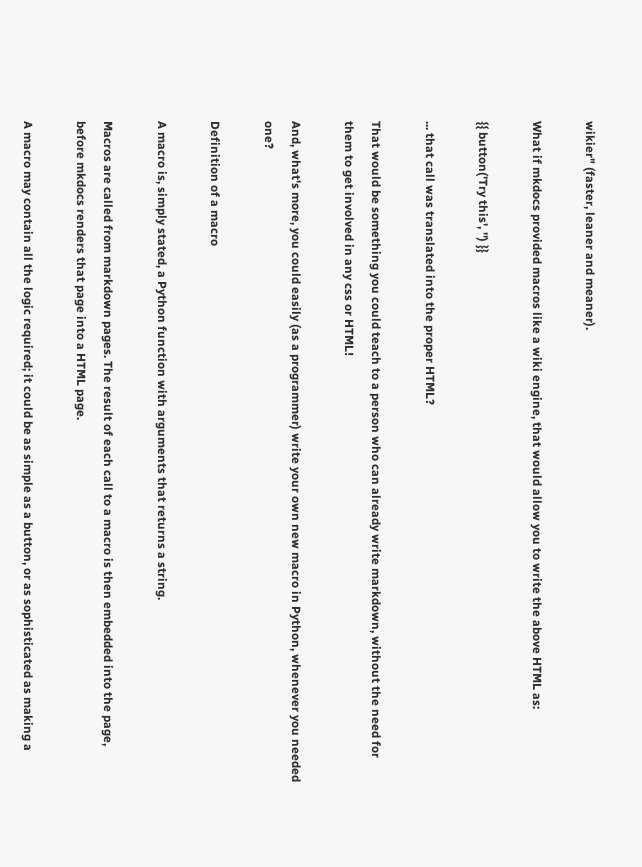wikier" (faster, leaner and meaner).

What if mkdocs provided macros like a wiki engine, that would allow you to write the above HTML as:

{{ button('Try this', '') }}

... that call was translated into the proper HTML?

That would be something you could teach to a person who can already write markdown, without the need for them to get involved in any css or HTML!

And, what's more, you could easily (as a programmer) write your own new macro in Python, whenever you needed one?

Definition of a macro

A macro is, simply stated, a Python function with arguments that returns a string.

Macros are called from markdown pages. The result of each call to a macro is then embedded into the page, before mkdocs renders that page into a HTML page.

A macro may contain all the logic required; it could be as simple as a button, or as sophisticated as making a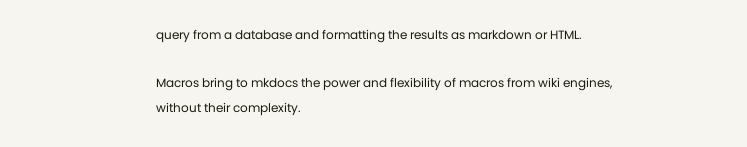query from a database and formatting the results as markdown or HTML.

Macros bring to mkdocs the power and flexibility of macros from wiki engines, without their complexity.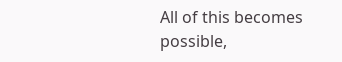All of this becomes possible,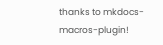thanks to mkdocs-macros-plugin!